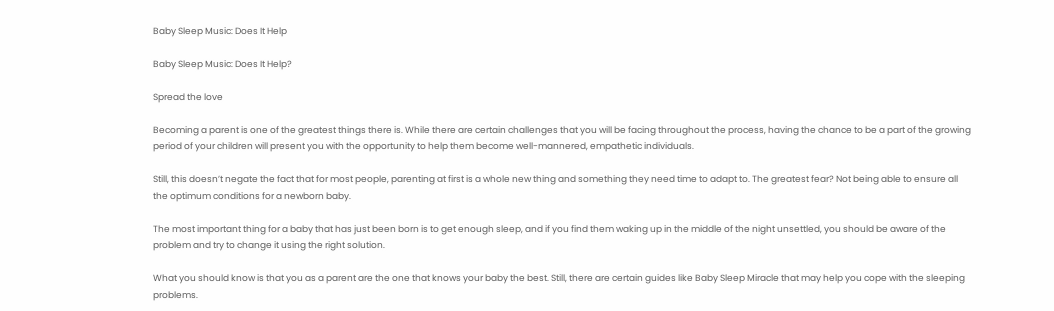Baby Sleep Music: Does It Help

Baby Sleep Music: Does It Help?

Spread the love

Becoming a parent is one of the greatest things there is. While there are certain challenges that you will be facing throughout the process, having the chance to be a part of the growing period of your children will present you with the opportunity to help them become well-mannered, empathetic individuals.

Still, this doesn’t negate the fact that for most people, parenting at first is a whole new thing and something they need time to adapt to. The greatest fear? Not being able to ensure all the optimum conditions for a newborn baby.

The most important thing for a baby that has just been born is to get enough sleep, and if you find them waking up in the middle of the night unsettled, you should be aware of the problem and try to change it using the right solution.

What you should know is that you as a parent are the one that knows your baby the best. Still, there are certain guides like Baby Sleep Miracle that may help you cope with the sleeping problems.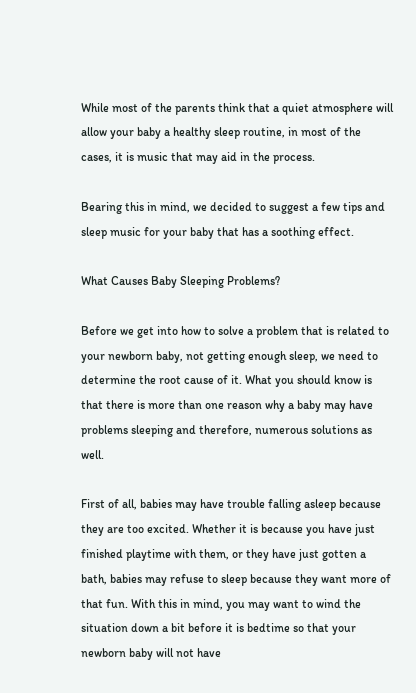While most of the parents think that a quiet atmosphere will allow your baby a healthy sleep routine, in most of the cases, it is music that may aid in the process.

Bearing this in mind, we decided to suggest a few tips and sleep music for your baby that has a soothing effect.

What Causes Baby Sleeping Problems?

Before we get into how to solve a problem that is related to your newborn baby, not getting enough sleep, we need to determine the root cause of it. What you should know is that there is more than one reason why a baby may have problems sleeping and therefore, numerous solutions as well.

First of all, babies may have trouble falling asleep because they are too excited. Whether it is because you have just finished playtime with them, or they have just gotten a bath, babies may refuse to sleep because they want more of that fun. With this in mind, you may want to wind the situation down a bit before it is bedtime so that your newborn baby will not have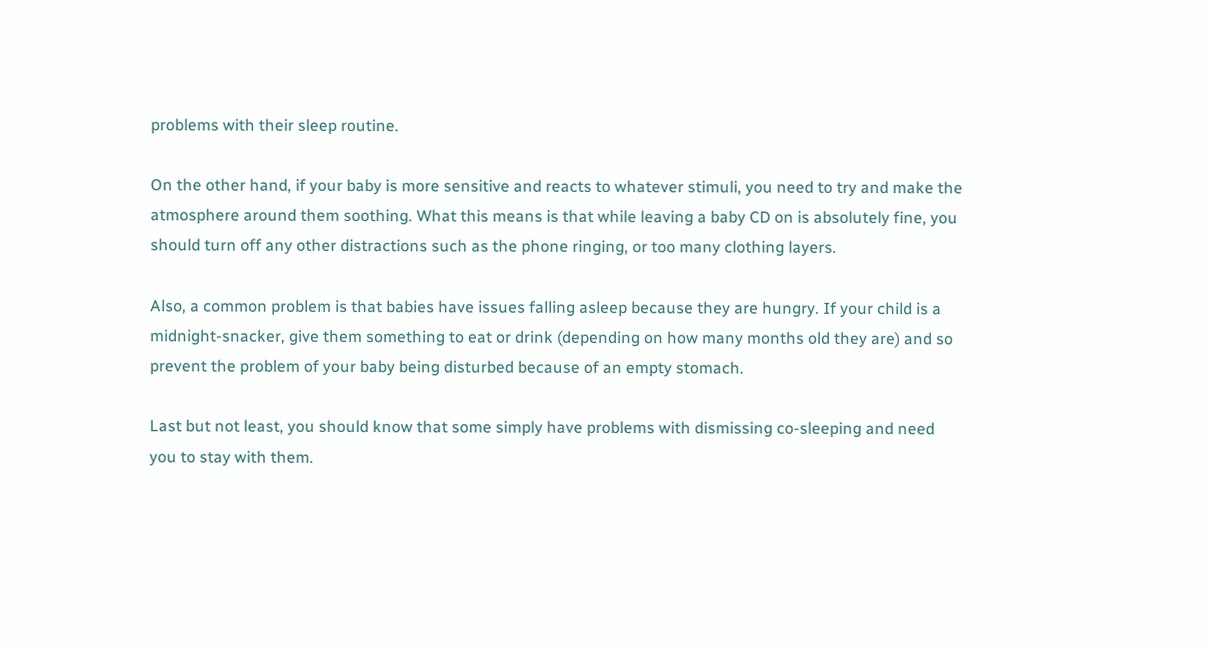problems with their sleep routine.

On the other hand, if your baby is more sensitive and reacts to whatever stimuli, you need to try and make the atmosphere around them soothing. What this means is that while leaving a baby CD on is absolutely fine, you should turn off any other distractions such as the phone ringing, or too many clothing layers.

Also, a common problem is that babies have issues falling asleep because they are hungry. If your child is a midnight-snacker, give them something to eat or drink (depending on how many months old they are) and so prevent the problem of your baby being disturbed because of an empty stomach.

Last but not least, you should know that some simply have problems with dismissing co-sleeping and need you to stay with them.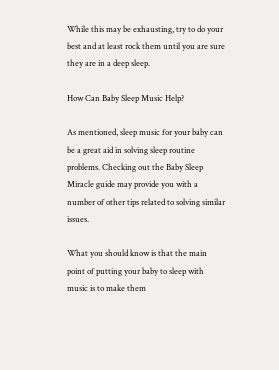While this may be exhausting, try to do your best and at least rock them until you are sure they are in a deep sleep.

How Can Baby Sleep Music Help?

As mentioned, sleep music for your baby can be a great aid in solving sleep routine problems. Checking out the Baby Sleep Miracle guide may provide you with a number of other tips related to solving similar issues.

What you should know is that the main point of putting your baby to sleep with music is to make them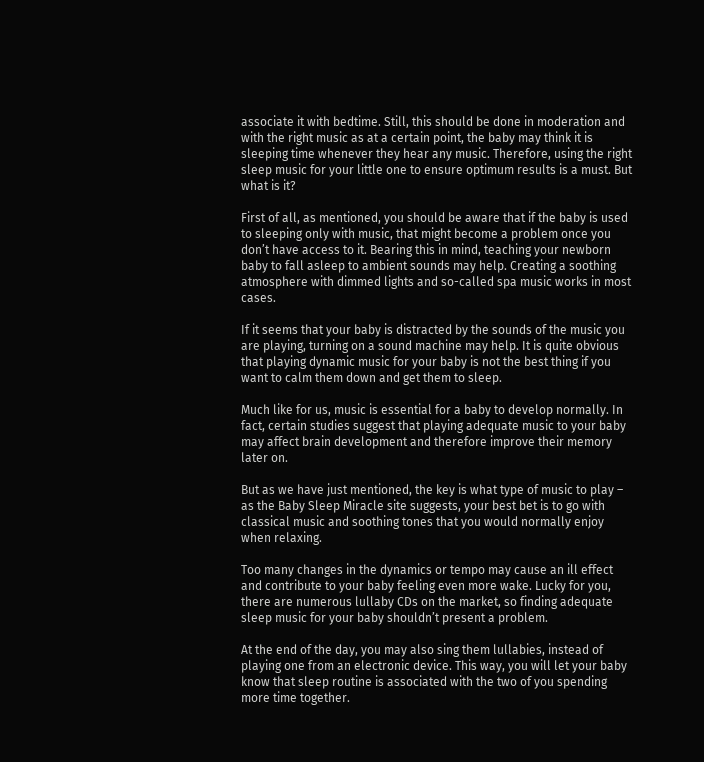associate it with bedtime. Still, this should be done in moderation and with the right music as at a certain point, the baby may think it is sleeping time whenever they hear any music. Therefore, using the right sleep music for your little one to ensure optimum results is a must. But what is it?

First of all, as mentioned, you should be aware that if the baby is used to sleeping only with music, that might become a problem once you don’t have access to it. Bearing this in mind, teaching your newborn baby to fall asleep to ambient sounds may help. Creating a soothing atmosphere with dimmed lights and so-called spa music works in most cases.

If it seems that your baby is distracted by the sounds of the music you are playing, turning on a sound machine may help. It is quite obvious that playing dynamic music for your baby is not the best thing if you want to calm them down and get them to sleep.

Much like for us, music is essential for a baby to develop normally. In fact, certain studies suggest that playing adequate music to your baby may affect brain development and therefore improve their memory later on.

But as we have just mentioned, the key is what type of music to play – as the Baby Sleep Miracle site suggests, your best bet is to go with classical music and soothing tones that you would normally enjoy when relaxing.

Too many changes in the dynamics or tempo may cause an ill effect and contribute to your baby feeling even more wake. Lucky for you, there are numerous lullaby CDs on the market, so finding adequate sleep music for your baby shouldn’t present a problem.

At the end of the day, you may also sing them lullabies, instead of playing one from an electronic device. This way, you will let your baby know that sleep routine is associated with the two of you spending more time together.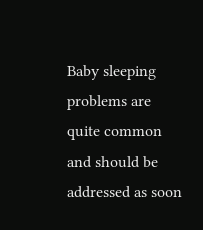Baby sleeping problems are quite common and should be addressed as soon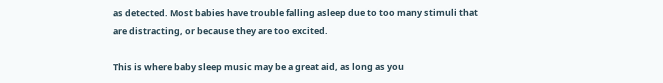as detected. Most babies have trouble falling asleep due to too many stimuli that are distracting, or because they are too excited.

This is where baby sleep music may be a great aid, as long as you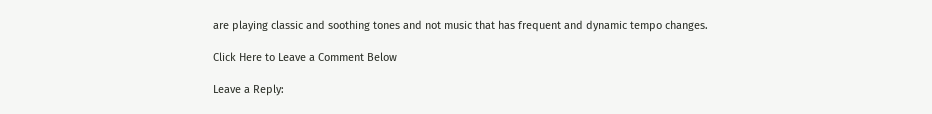are playing classic and soothing tones and not music that has frequent and dynamic tempo changes.

Click Here to Leave a Comment Below

Leave a Reply: